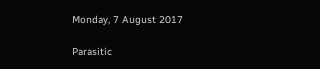Monday, 7 August 2017

Parasitic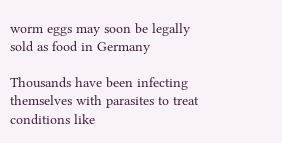worm eggs may soon be legally sold as food in Germany

Thousands have been infecting themselves with parasites to treat conditions like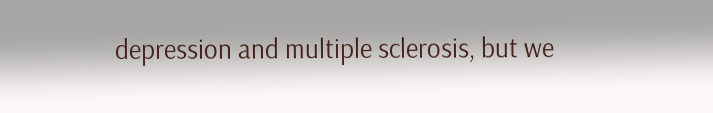depression and multiple sclerosis, but we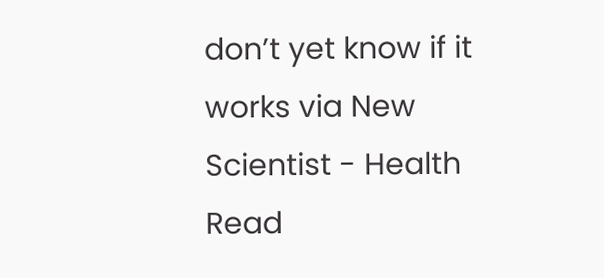don’t yet know if it works via New Scientist - Health Read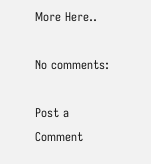More Here..

No comments:

Post a Comment